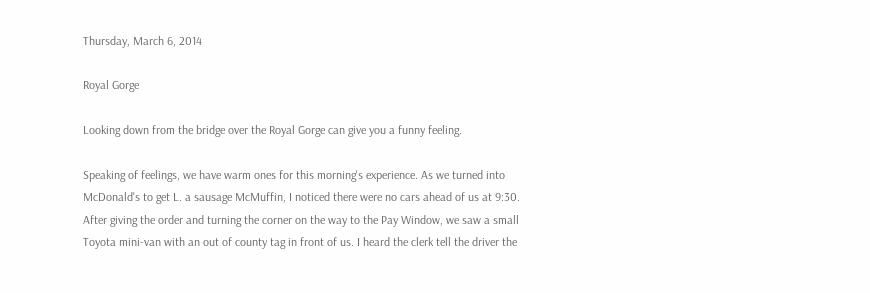Thursday, March 6, 2014

Royal Gorge

Looking down from the bridge over the Royal Gorge can give you a funny feeling.

Speaking of feelings, we have warm ones for this morning's experience. As we turned into McDonald's to get L. a sausage McMuffin, I noticed there were no cars ahead of us at 9:30. After giving the order and turning the corner on the way to the Pay Window, we saw a small Toyota mini-van with an out of county tag in front of us. I heard the clerk tell the driver the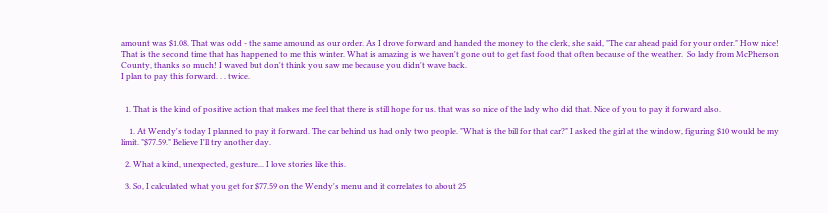amount was $1.08. That was odd - the same amound as our order. As I drove forward and handed the money to the clerk, she said, "The car ahead paid for your order." How nice! That is the second time that has happened to me this winter. What is amazing is we haven't gone out to get fast food that often because of the weather.  So lady from McPherson County, thanks so much! I waved but don't think you saw me because you didn't wave back.
I plan to pay this forward. . . twice.


  1. That is the kind of positive action that makes me feel that there is still hope for us. that was so nice of the lady who did that. Nice of you to pay it forward also.

    1. At Wendy's today I planned to pay it forward. The car behind us had only two people. "What is the bill for that car?" I asked the girl at the window, figuring $10 would be my limit. "$77.59." Believe I'll try another day.

  2. What a kind, unexpected, gesture... I love stories like this.

  3. So, I calculated what you get for $77.59 on the Wendy's menu and it correlates to about 25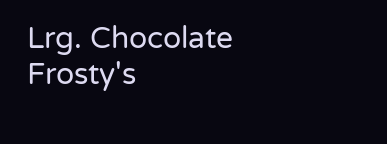Lrg. Chocolate Frosty's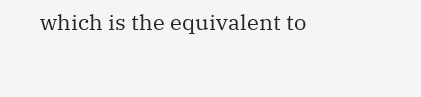which is the equivalent to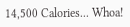14,500 Calories... Whoa!